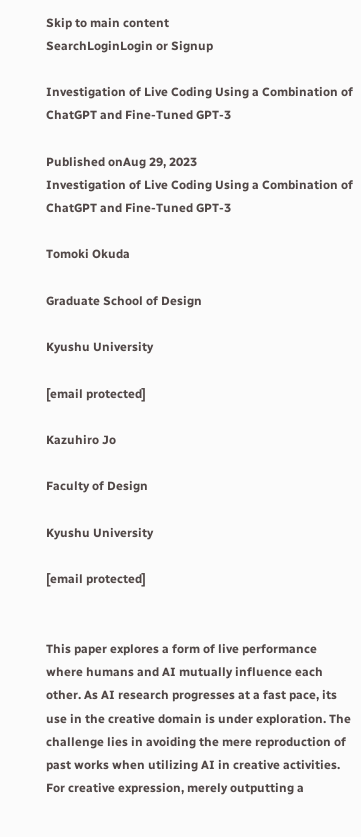Skip to main content
SearchLoginLogin or Signup

Investigation of Live Coding Using a Combination of ChatGPT and Fine-Tuned GPT-3

Published onAug 29, 2023
Investigation of Live Coding Using a Combination of ChatGPT and Fine-Tuned GPT-3

Tomoki Okuda

Graduate School of Design

Kyushu University

[email protected]

Kazuhiro Jo

Faculty of Design

Kyushu University

[email protected]


This paper explores a form of live performance where humans and AI mutually influence each other. As AI research progresses at a fast pace, its use in the creative domain is under exploration. The challenge lies in avoiding the mere reproduction of past works when utilizing AI in creative activities. For creative expression, merely outputting a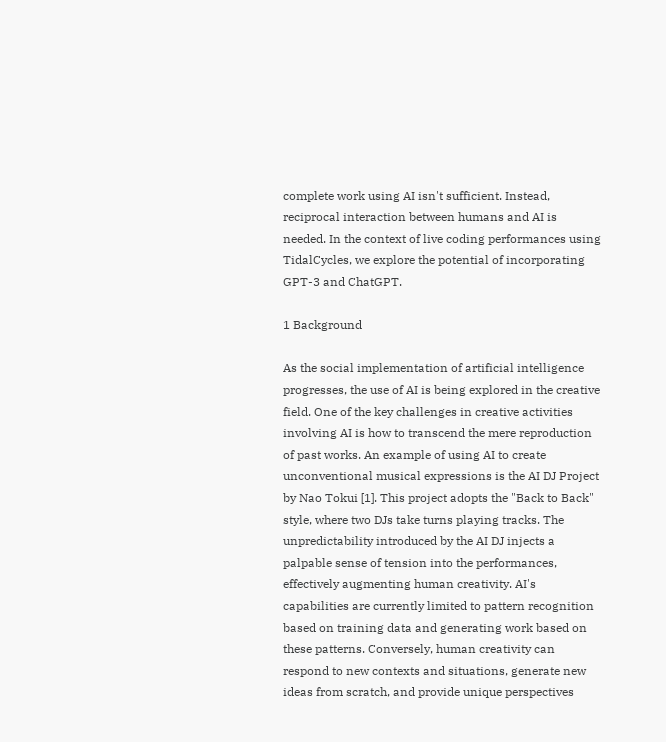complete work using AI isn't sufficient. Instead, reciprocal interaction between humans and AI is needed. In the context of live coding performances using TidalCycles, we explore the potential of incorporating GPT-3 and ChatGPT.

1 Background

As the social implementation of artificial intelligence progresses, the use of AI is being explored in the creative field. One of the key challenges in creative activities involving AI is how to transcend the mere reproduction of past works. An example of using AI to create unconventional musical expressions is the AI DJ Project by Nao Tokui [1]. This project adopts the "Back to Back" style, where two DJs take turns playing tracks. The unpredictability introduced by the AI DJ injects a palpable sense of tension into the performances, effectively augmenting human creativity. AI's capabilities are currently limited to pattern recognition based on training data and generating work based on these patterns. Conversely, human creativity can respond to new contexts and situations, generate new ideas from scratch, and provide unique perspectives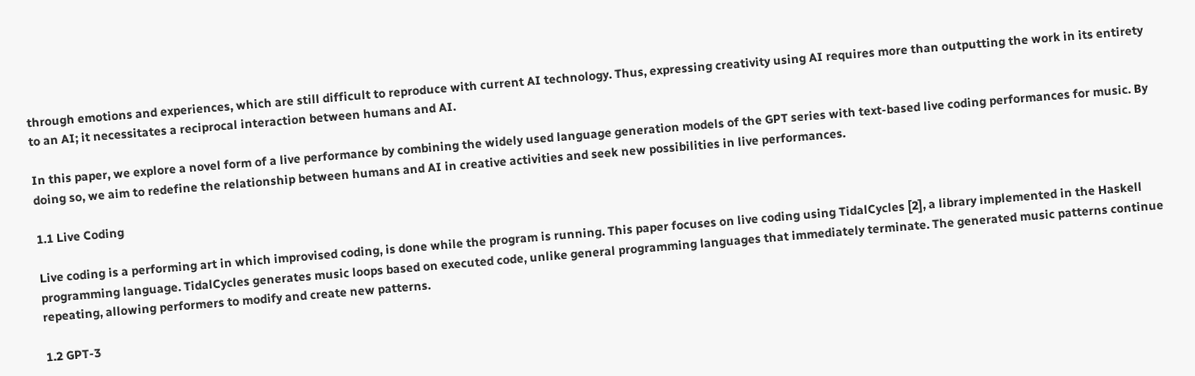through emotions and experiences, which are still difficult to reproduce with current AI technology. Thus, expressing creativity using AI requires more than outputting the work in its entirety to an AI; it necessitates a reciprocal interaction between humans and AI.

In this paper, we explore a novel form of a live performance by combining the widely used language generation models of the GPT series with text-based live coding performances for music. By doing so, we aim to redefine the relationship between humans and AI in creative activities and seek new possibilities in live performances.

1.1 Live Coding

Live coding is a performing art in which improvised coding, is done while the program is running. This paper focuses on live coding using TidalCycles [2], a library implemented in the Haskell programming language. TidalCycles generates music loops based on executed code, unlike general programming languages that immediately terminate. The generated music patterns continue repeating, allowing performers to modify and create new patterns.

1.2 GPT-3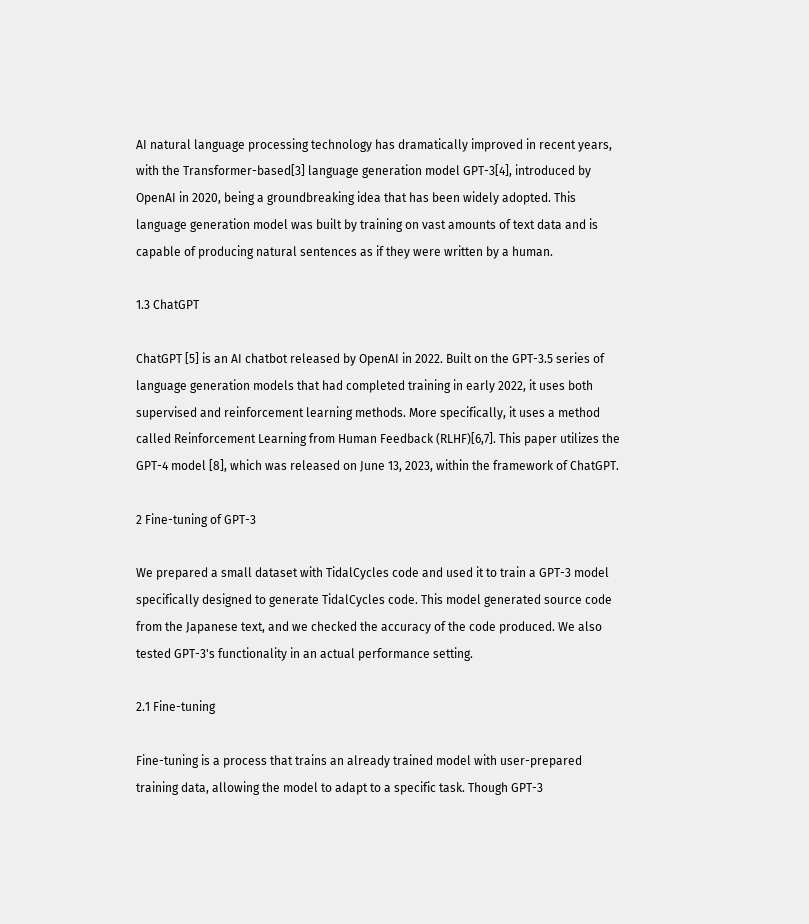AI natural language processing technology has dramatically improved in recent years, with the Transformer-based[3] language generation model GPT-3[4], introduced by OpenAI in 2020, being a groundbreaking idea that has been widely adopted. This language generation model was built by training on vast amounts of text data and is capable of producing natural sentences as if they were written by a human.

1.3 ChatGPT

ChatGPT [5] is an AI chatbot released by OpenAI in 2022. Built on the GPT-3.5 series of language generation models that had completed training in early 2022, it uses both supervised and reinforcement learning methods. More specifically, it uses a method called Reinforcement Learning from Human Feedback (RLHF)[6,7]. This paper utilizes the GPT-4 model [8], which was released on June 13, 2023, within the framework of ChatGPT.

2 Fine-tuning of GPT-3

We prepared a small dataset with TidalCycles code and used it to train a GPT-3 model specifically designed to generate TidalCycles code. This model generated source code from the Japanese text, and we checked the accuracy of the code produced. We also tested GPT-3's functionality in an actual performance setting.

2.1 Fine-tuning

Fine-tuning is a process that trains an already trained model with user-prepared training data, allowing the model to adapt to a specific task. Though GPT-3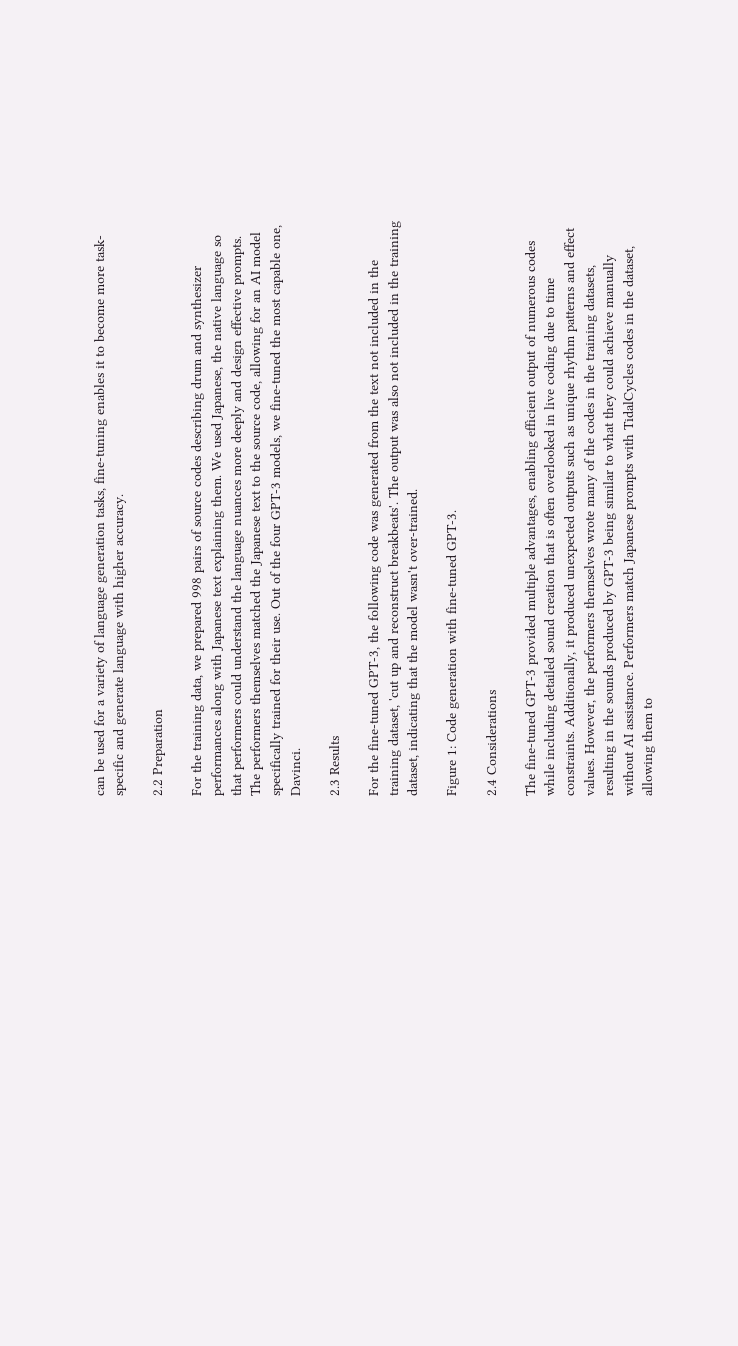can be used for a variety of language generation tasks, fine-tuning enables it to become more task-specific and generate language with higher accuracy.

2.2 Preparation

For the training data, we prepared 998 pairs of source codes describing drum and synthesizer performances along with Japanese text explaining them. We used Japanese, the native language so that performers could understand the language nuances more deeply and design effective prompts. The performers themselves matched the Japanese text to the source code, allowing for an AI model specifically trained for their use. Out of the four GPT-3 models, we fine-tuned the most capable one, Davinci.

2.3 Results

For the fine-tuned GPT-3, the following code was generated from the text not included in the training dataset, 'cut up and reconstruct breakbeats'. The output was also not included in the training dataset, indicating that the model wasn't over-trained.

Figure 1: Code generation with fine-tuned GPT-3.

2.4 Considerations

The fine-tuned GPT-3 provided multiple advantages, enabling efficient output of numerous codes while including detailed sound creation that is often overlooked in live coding due to time constraints. Additionally, it produced unexpected outputs such as unique rhythm patterns and effect values. However, the performers themselves wrote many of the codes in the training datasets, resulting in the sounds produced by GPT-3 being similar to what they could achieve manually without AI assistance. Performers match Japanese prompts with TidalCycles codes in the dataset, allowing them to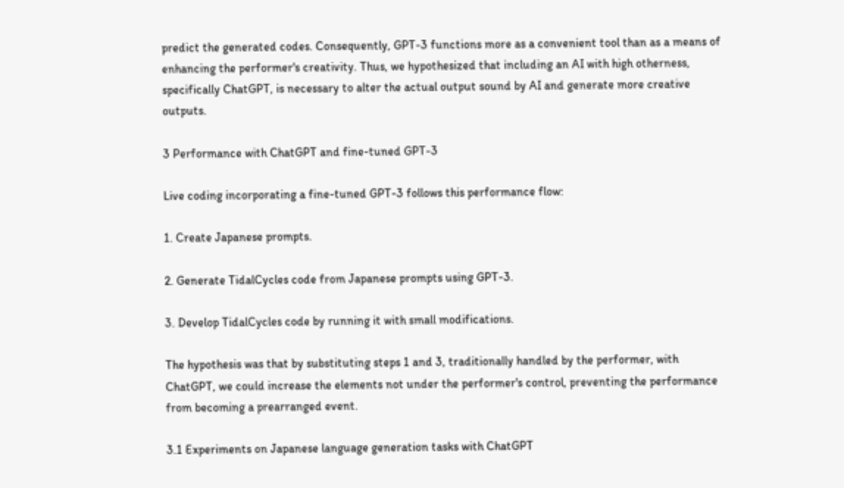predict the generated codes. Consequently, GPT-3 functions more as a convenient tool than as a means of enhancing the performer's creativity. Thus, we hypothesized that including an AI with high otherness, specifically ChatGPT, is necessary to alter the actual output sound by AI and generate more creative outputs.

3 Performance with ChatGPT and fine-tuned GPT-3

Live coding incorporating a fine-tuned GPT-3 follows this performance flow:

1. Create Japanese prompts.

2. Generate TidalCycles code from Japanese prompts using GPT-3.

3. Develop TidalCycles code by running it with small modifications.

The hypothesis was that by substituting steps 1 and 3, traditionally handled by the performer, with ChatGPT, we could increase the elements not under the performer's control, preventing the performance from becoming a prearranged event.

3.1 Experiments on Japanese language generation tasks with ChatGPT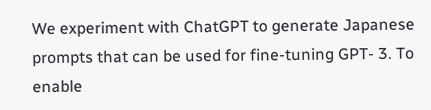We experiment with ChatGPT to generate Japanese prompts that can be used for fine-tuning GPT- 3. To enable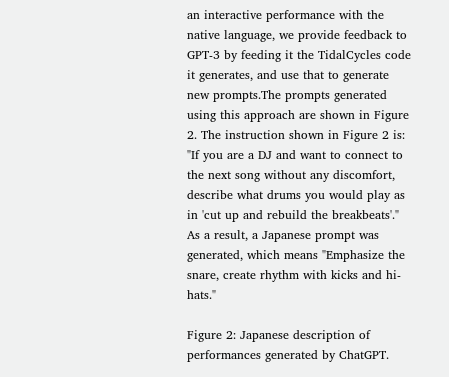an interactive performance with the native language, we provide feedback to GPT-3 by feeding it the TidalCycles code it generates, and use that to generate new prompts.The prompts generated using this approach are shown in Figure 2. The instruction shown in Figure 2 is: "If you are a DJ and want to connect to the next song without any discomfort, describe what drums you would play as in 'cut up and rebuild the breakbeats'." As a result, a Japanese prompt was generated, which means "Emphasize the snare, create rhythm with kicks and hi-hats."

Figure 2: Japanese description of performances generated by ChatGPT.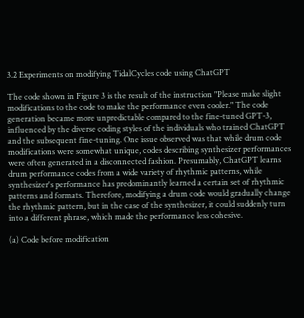3.2 Experiments on modifying TidalCycles code using ChatGPT

The code shown in Figure 3 is the result of the instruction "Please make slight modifications to the code to make the performance even cooler." The code generation became more unpredictable compared to the fine-tuned GPT-3, influenced by the diverse coding styles of the individuals who trained ChatGPT and the subsequent fine-tuning. One issue observed was that while drum code modifications were somewhat unique, codes describing synthesizer performances were often generated in a disconnected fashion. Presumably, ChatGPT learns drum performance codes from a wide variety of rhythmic patterns, while synthesizer's performance has predominantly learned a certain set of rhythmic patterns and formats. Therefore, modifying a drum code would gradually change the rhythmic pattern, but in the case of the synthesizer, it could suddenly turn into a different phrase, which made the performance less cohesive.

(a) Code before modification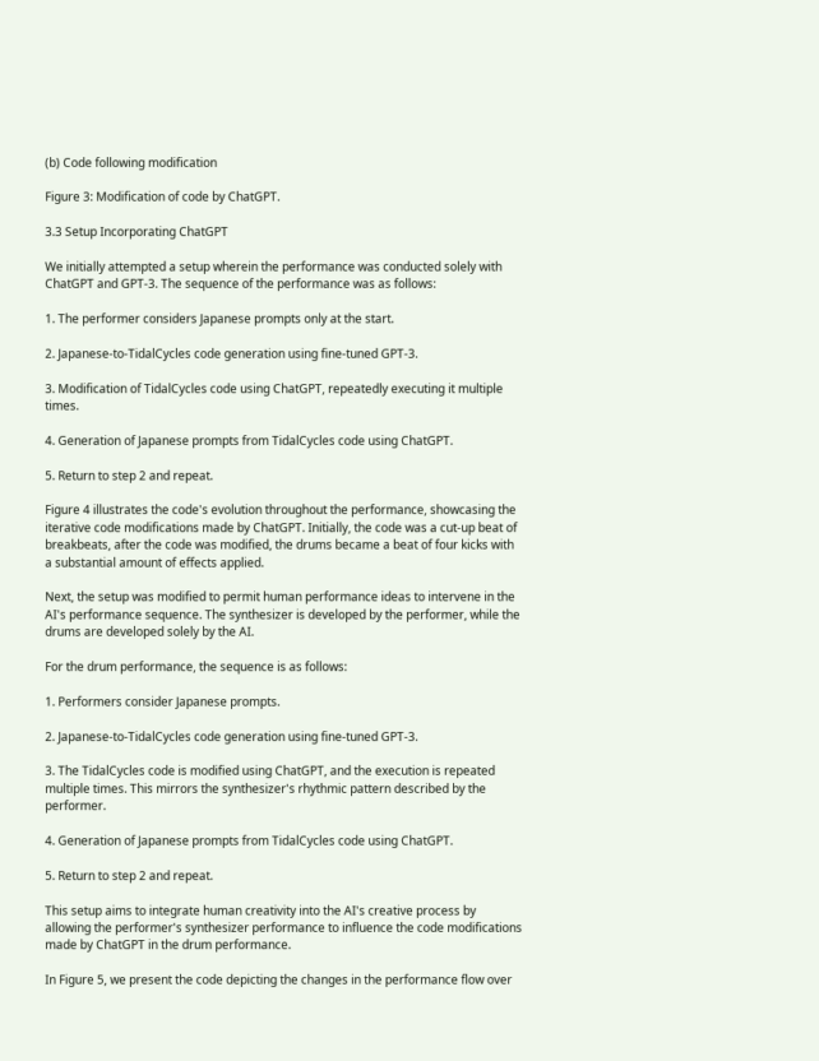(b) Code following modification

Figure 3: Modification of code by ChatGPT.

3.3 Setup Incorporating ChatGPT

We initially attempted a setup wherein the performance was conducted solely with ChatGPT and GPT-3. The sequence of the performance was as follows:

1. The performer considers Japanese prompts only at the start.

2. Japanese-to-TidalCycles code generation using fine-tuned GPT-3.

3. Modification of TidalCycles code using ChatGPT, repeatedly executing it multiple times.

4. Generation of Japanese prompts from TidalCycles code using ChatGPT.

5. Return to step 2 and repeat.

Figure 4 illustrates the code's evolution throughout the performance, showcasing the iterative code modifications made by ChatGPT. Initially, the code was a cut-up beat of breakbeats, after the code was modified, the drums became a beat of four kicks with a substantial amount of effects applied.

Next, the setup was modified to permit human performance ideas to intervene in the AI's performance sequence. The synthesizer is developed by the performer, while the drums are developed solely by the AI.

For the drum performance, the sequence is as follows:

1. Performers consider Japanese prompts.

2. Japanese-to-TidalCycles code generation using fine-tuned GPT-3.

3. The TidalCycles code is modified using ChatGPT, and the execution is repeated multiple times. This mirrors the synthesizer's rhythmic pattern described by the performer.

4. Generation of Japanese prompts from TidalCycles code using ChatGPT.

5. Return to step 2 and repeat.

This setup aims to integrate human creativity into the AI's creative process by allowing the performer's synthesizer performance to influence the code modifications made by ChatGPT in the drum performance.

In Figure 5, we present the code depicting the changes in the performance flow over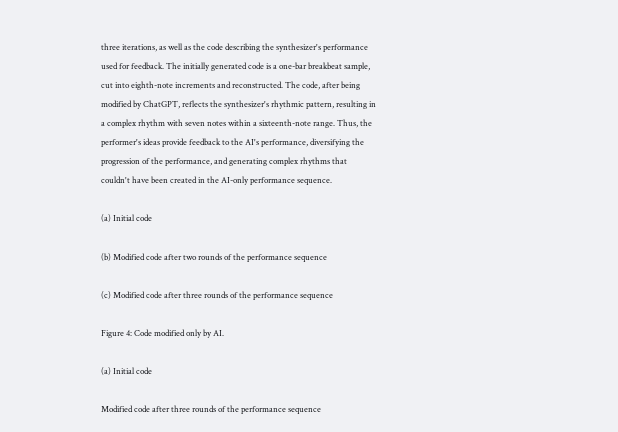three iterations, as well as the code describing the synthesizer's performance used for feedback. The initially generated code is a one-bar breakbeat sample, cut into eighth-note increments and reconstructed. The code, after being modified by ChatGPT, reflects the synthesizer's rhythmic pattern, resulting in a complex rhythm with seven notes within a sixteenth-note range. Thus, the performer's ideas provide feedback to the AI's performance, diversifying the progression of the performance, and generating complex rhythms that couldn't have been created in the AI-only performance sequence.

(a) Initial code

(b) Modified code after two rounds of the performance sequence

(c) Modified code after three rounds of the performance sequence

Figure 4: Code modified only by AI.

(a) Initial code

Modified code after three rounds of the performance sequence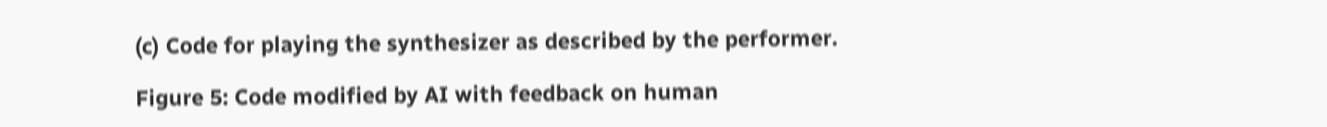(c) Code for playing the synthesizer as described by the performer.

Figure 5: Code modified by AI with feedback on human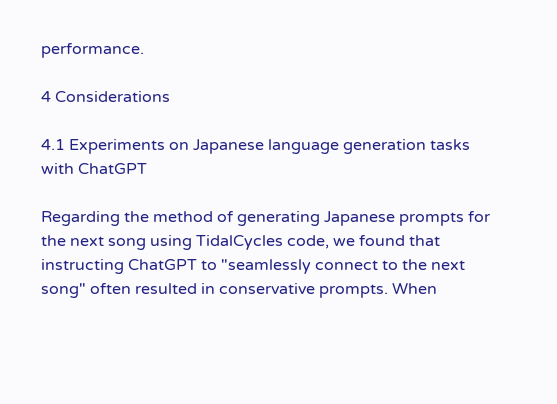performance.

4 Considerations

4.1 Experiments on Japanese language generation tasks with ChatGPT

Regarding the method of generating Japanese prompts for the next song using TidalCycles code, we found that instructing ChatGPT to "seamlessly connect to the next song" often resulted in conservative prompts. When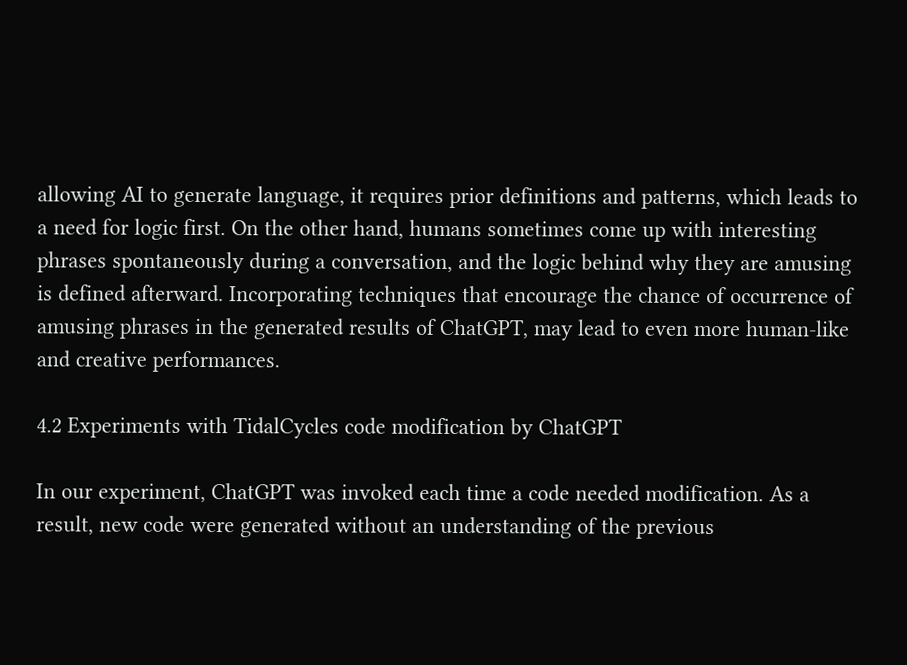allowing AI to generate language, it requires prior definitions and patterns, which leads to a need for logic first. On the other hand, humans sometimes come up with interesting phrases spontaneously during a conversation, and the logic behind why they are amusing is defined afterward. Incorporating techniques that encourage the chance of occurrence of amusing phrases in the generated results of ChatGPT, may lead to even more human-like and creative performances.

4.2 Experiments with TidalCycles code modification by ChatGPT

In our experiment, ChatGPT was invoked each time a code needed modification. As a result, new code were generated without an understanding of the previous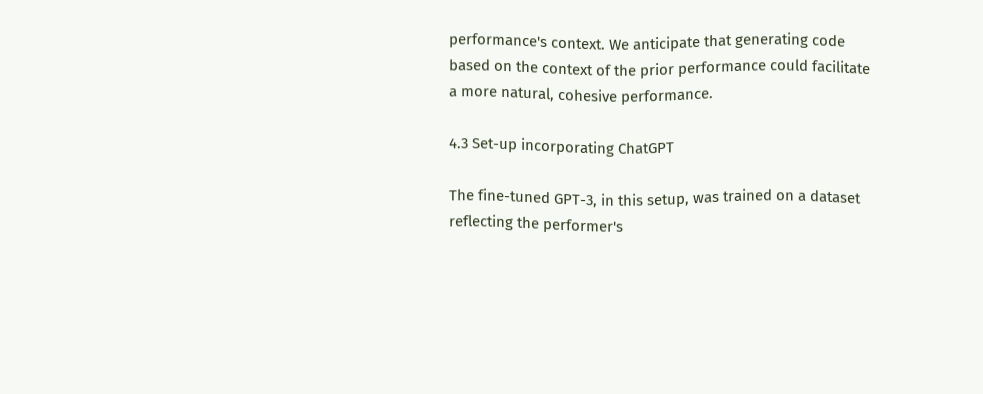performance's context. We anticipate that generating code based on the context of the prior performance could facilitate a more natural, cohesive performance.

4.3 Set-up incorporating ChatGPT

The fine-tuned GPT-3, in this setup, was trained on a dataset reflecting the performer's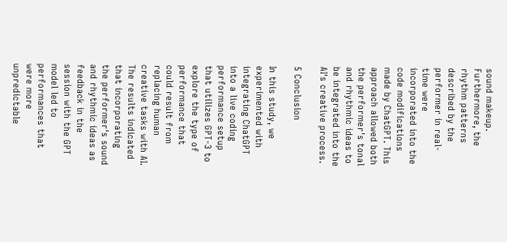sound makeup. Furthermore, the rhythm patterns described by the performer in real-time were incorporated into the code modifications made by ChatGPT. This approach allowed both the performer's tonal and rhythmic ideas to be integrated into the AI's creative process.

5 Conclusion

In this study, we experimented with integrating ChatGPT into a live coding performance setup that utilizes GPT-3 to explore the type of performance that could result from replacing human creative tasks with AI. The results indicated that incorporating the performer's sound and rhythmic ideas as feedback in the session with the GPT model led to performances that were more unpredictable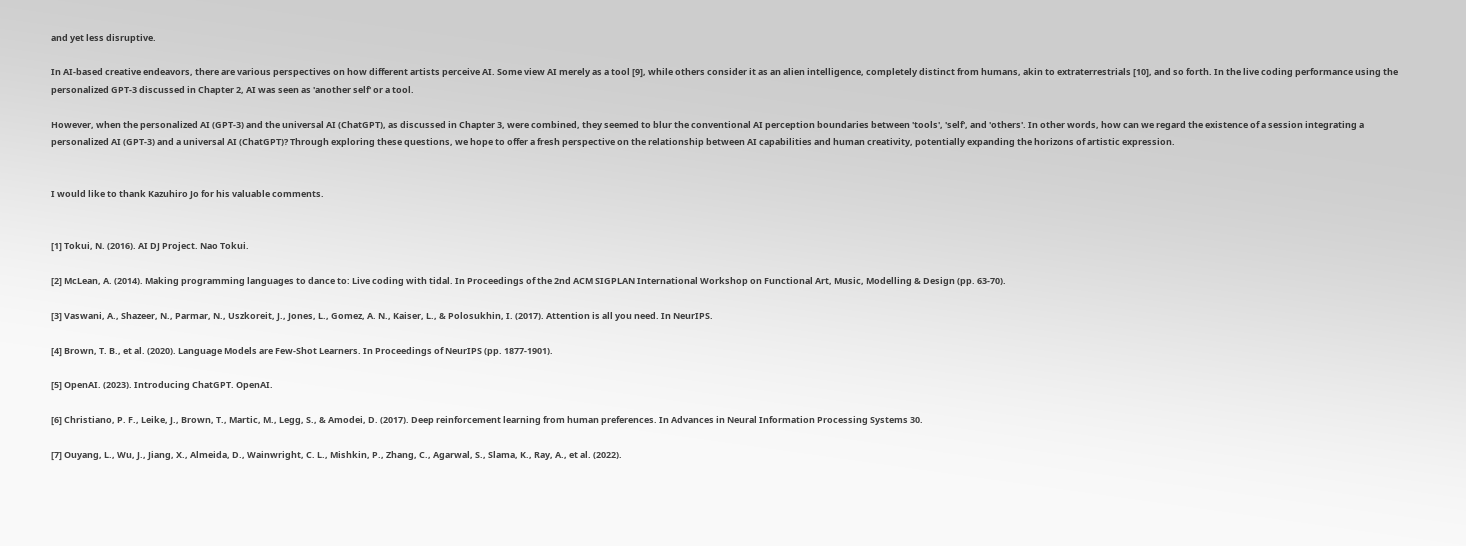and yet less disruptive.

In AI-based creative endeavors, there are various perspectives on how different artists perceive AI. Some view AI merely as a tool [9], while others consider it as an alien intelligence, completely distinct from humans, akin to extraterrestrials [10], and so forth. In the live coding performance using the personalized GPT-3 discussed in Chapter 2, AI was seen as 'another self' or a tool.

However, when the personalized AI (GPT-3) and the universal AI (ChatGPT), as discussed in Chapter 3, were combined, they seemed to blur the conventional AI perception boundaries between 'tools', 'self', and 'others'. In other words, how can we regard the existence of a session integrating a personalized AI (GPT-3) and a universal AI (ChatGPT)? Through exploring these questions, we hope to offer a fresh perspective on the relationship between AI capabilities and human creativity, potentially expanding the horizons of artistic expression.


I would like to thank Kazuhiro Jo for his valuable comments.


[1] Tokui, N. (2016). AI DJ Project. Nao Tokui.

[2] McLean, A. (2014). Making programming languages to dance to: Live coding with tidal. In Proceedings of the 2nd ACM SIGPLAN International Workshop on Functional Art, Music, Modelling & Design (pp. 63-70).

[3] Vaswani, A., Shazeer, N., Parmar, N., Uszkoreit, J., Jones, L., Gomez, A. N., Kaiser, L., & Polosukhin, I. (2017). Attention is all you need. In NeurIPS.

[4] Brown, T. B., et al. (2020). Language Models are Few-Shot Learners. In Proceedings of NeurIPS (pp. 1877-1901).

[5] OpenAI. (2023). Introducing ChatGPT. OpenAI.

[6] Christiano, P. F., Leike, J., Brown, T., Martic, M., Legg, S., & Amodei, D. (2017). Deep reinforcement learning from human preferences. In Advances in Neural Information Processing Systems 30.

[7] Ouyang, L., Wu, J., Jiang, X., Almeida, D., Wainwright, C. L., Mishkin, P., Zhang, C., Agarwal, S., Slama, K., Ray, A., et al. (2022).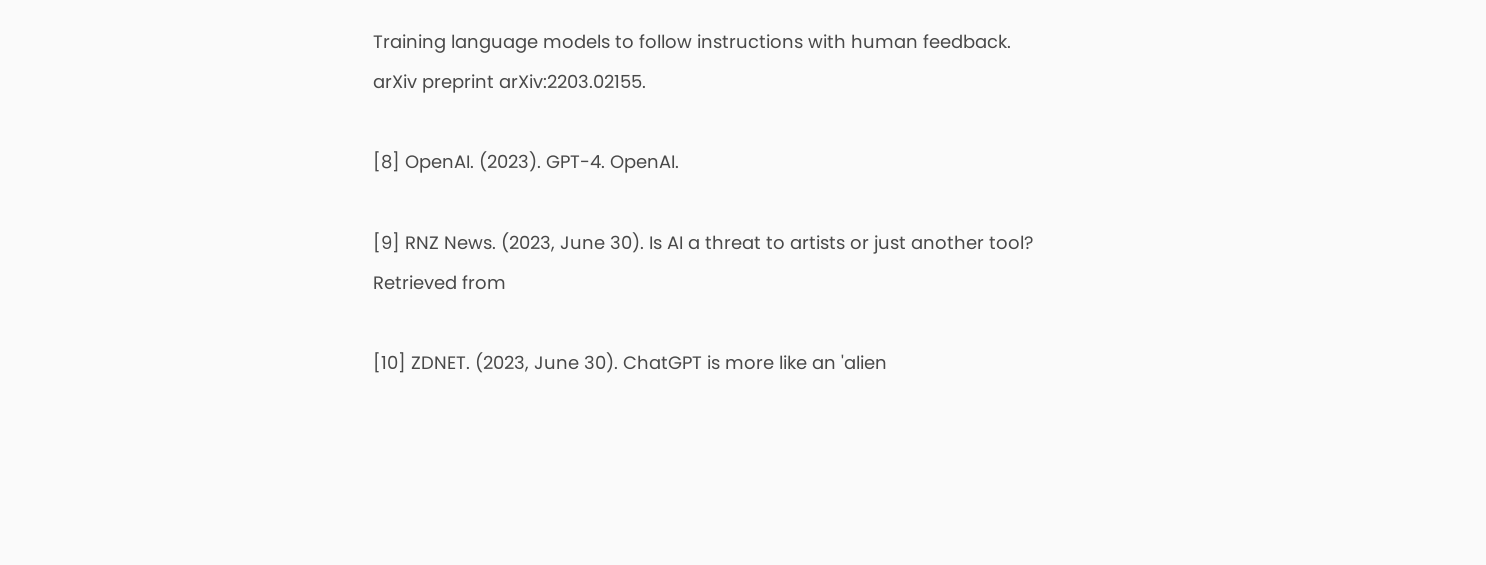Training language models to follow instructions with human feedback. arXiv preprint arXiv:2203.02155.

[8] OpenAI. (2023). GPT-4. OpenAI.

[9] RNZ News. (2023, June 30). Is AI a threat to artists or just another tool? Retrieved from

[10] ZDNET. (2023, June 30). ChatGPT is more like an 'alien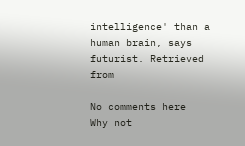intelligence' than a human brain, says futurist. Retrieved from

No comments here
Why not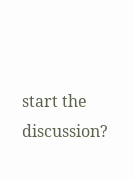start the discussion?